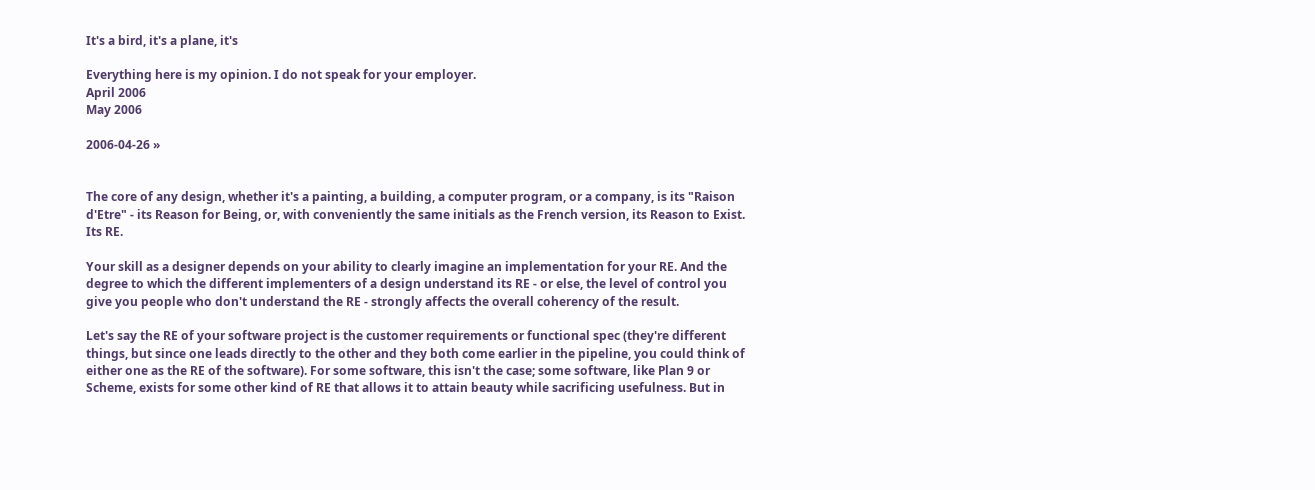It's a bird, it's a plane, it's

Everything here is my opinion. I do not speak for your employer.
April 2006
May 2006

2006-04-26 »


The core of any design, whether it's a painting, a building, a computer program, or a company, is its "Raison d'Etre" - its Reason for Being, or, with conveniently the same initials as the French version, its Reason to Exist. Its RE.

Your skill as a designer depends on your ability to clearly imagine an implementation for your RE. And the degree to which the different implementers of a design understand its RE - or else, the level of control you give you people who don't understand the RE - strongly affects the overall coherency of the result.

Let's say the RE of your software project is the customer requirements or functional spec (they're different things, but since one leads directly to the other and they both come earlier in the pipeline, you could think of either one as the RE of the software). For some software, this isn't the case; some software, like Plan 9 or Scheme, exists for some other kind of RE that allows it to attain beauty while sacrificing usefulness. But in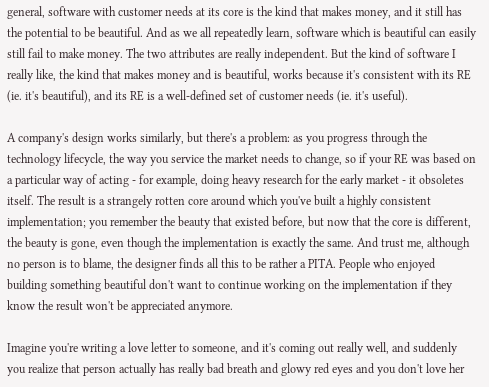general, software with customer needs at its core is the kind that makes money, and it still has the potential to be beautiful. And as we all repeatedly learn, software which is beautiful can easily still fail to make money. The two attributes are really independent. But the kind of software I really like, the kind that makes money and is beautiful, works because it's consistent with its RE (ie. it's beautiful), and its RE is a well-defined set of customer needs (ie. it's useful).

A company's design works similarly, but there's a problem: as you progress through the technology lifecycle, the way you service the market needs to change, so if your RE was based on a particular way of acting - for example, doing heavy research for the early market - it obsoletes itself. The result is a strangely rotten core around which you've built a highly consistent implementation; you remember the beauty that existed before, but now that the core is different, the beauty is gone, even though the implementation is exactly the same. And trust me, although no person is to blame, the designer finds all this to be rather a PITA. People who enjoyed building something beautiful don't want to continue working on the implementation if they know the result won't be appreciated anymore.

Imagine you're writing a love letter to someone, and it's coming out really well, and suddenly you realize that person actually has really bad breath and glowy red eyes and you don't love her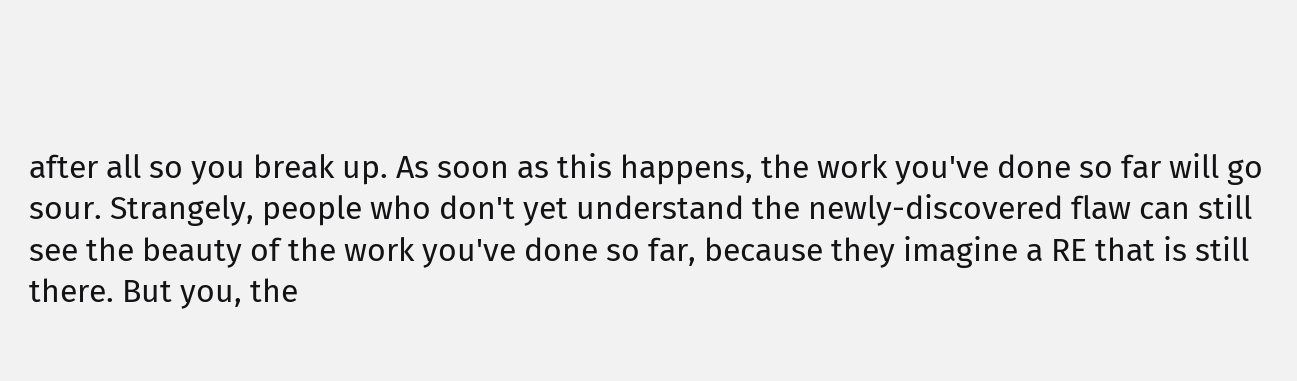after all so you break up. As soon as this happens, the work you've done so far will go sour. Strangely, people who don't yet understand the newly-discovered flaw can still see the beauty of the work you've done so far, because they imagine a RE that is still there. But you, the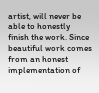artist, will never be able to honestly finish the work. Since beautiful work comes from an honest implementation of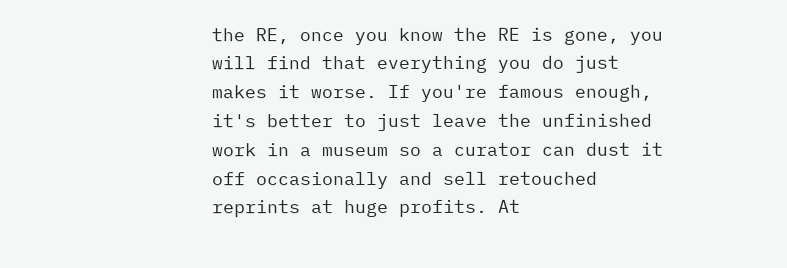the RE, once you know the RE is gone, you will find that everything you do just makes it worse. If you're famous enough, it's better to just leave the unfinished work in a museum so a curator can dust it off occasionally and sell retouched reprints at huge profits. At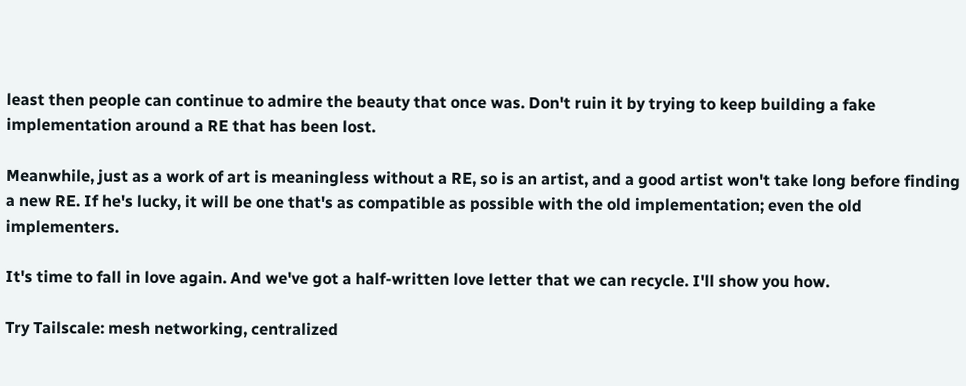least then people can continue to admire the beauty that once was. Don't ruin it by trying to keep building a fake implementation around a RE that has been lost.

Meanwhile, just as a work of art is meaningless without a RE, so is an artist, and a good artist won't take long before finding a new RE. If he's lucky, it will be one that's as compatible as possible with the old implementation; even the old implementers.

It's time to fall in love again. And we've got a half-written love letter that we can recycle. I'll show you how.

Try Tailscale: mesh networking, centralized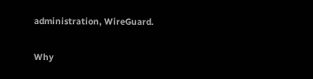administration, WireGuard.

Why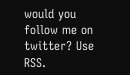would you follow me on twitter? Use RSS.